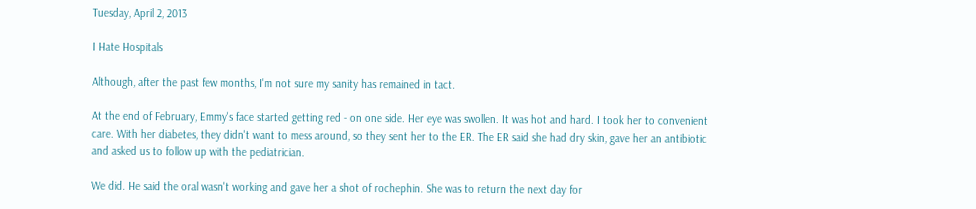Tuesday, April 2, 2013

I Hate Hospitals

Although, after the past few months, I'm not sure my sanity has remained in tact.

At the end of February, Emmy's face started getting red - on one side. Her eye was swollen. It was hot and hard. I took her to convenient care. With her diabetes, they didn't want to mess around, so they sent her to the ER. The ER said she had dry skin, gave her an antibiotic and asked us to follow up with the pediatrician.

We did. He said the oral wasn't working and gave her a shot of rochephin. She was to return the next day for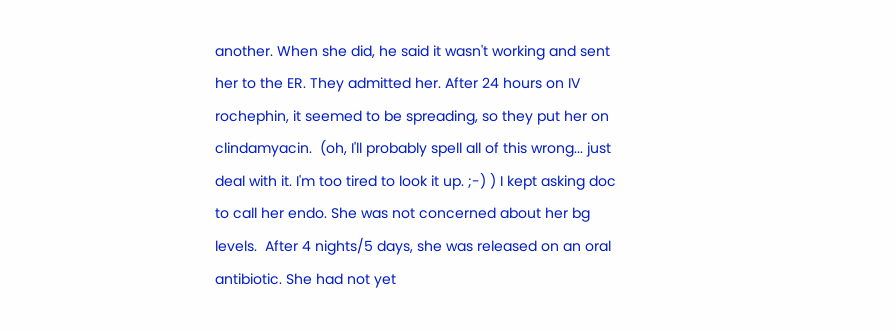another. When she did, he said it wasn't working and sent her to the ER. They admitted her. After 24 hours on IV rochephin, it seemed to be spreading, so they put her on clindamyacin.  (oh, I'll probably spell all of this wrong... just deal with it. I'm too tired to look it up. ;-) ) I kept asking doc to call her endo. She was not concerned about her bg levels.  After 4 nights/5 days, she was released on an oral antibiotic. She had not yet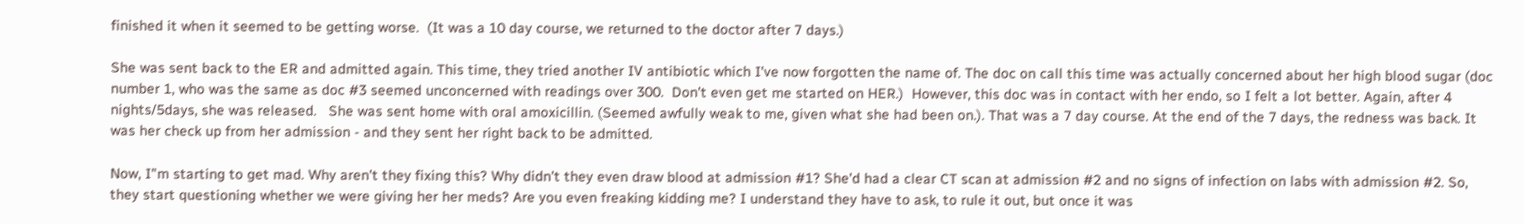finished it when it seemed to be getting worse.  (It was a 10 day course, we returned to the doctor after 7 days.)

She was sent back to the ER and admitted again. This time, they tried another IV antibiotic which I've now forgotten the name of. The doc on call this time was actually concerned about her high blood sugar (doc number 1, who was the same as doc #3 seemed unconcerned with readings over 300.  Don't even get me started on HER.)  However, this doc was in contact with her endo, so I felt a lot better. Again, after 4 nights/5days, she was released.   She was sent home with oral amoxicillin. (Seemed awfully weak to me, given what she had been on.). That was a 7 day course. At the end of the 7 days, the redness was back. It was her check up from her admission - and they sent her right back to be admitted.

Now, I"m starting to get mad. Why aren't they fixing this? Why didn't they even draw blood at admission #1? She'd had a clear CT scan at admission #2 and no signs of infection on labs with admission #2. So, they start questioning whether we were giving her her meds? Are you even freaking kidding me? I understand they have to ask, to rule it out, but once it was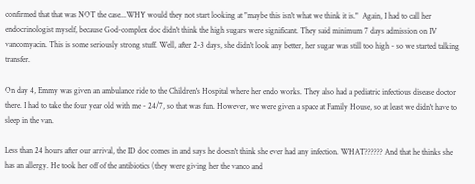confirmed that that was NOT the case...WHY would they not start looking at "maybe this isn't what we think it is."  Again, I had to call her endocrinologist myself, because God-complex doc didn't think the high sugars were significant. They said minimum 7 days admission on IV vancomyacin. This is some seriously strong stuff. Well, after 2-3 days, she didn't look any better, her sugar was still too high - so we started talking transfer.

On day 4, Emmy was given an ambulance ride to the Children's Hospital where her endo works. They also had a pediatric infectious disease doctor there. I had to take the four year old with me - 24/7, so that was fun. However, we were given a space at Family House, so at least we didn't have to sleep in the van.

Less than 24 hours after our arrival, the ID doc comes in and says he doesn't think she ever had any infection. WHAT?????? And that he thinks she has an allergy. He took her off of the antibiotics (they were giving her the vanco and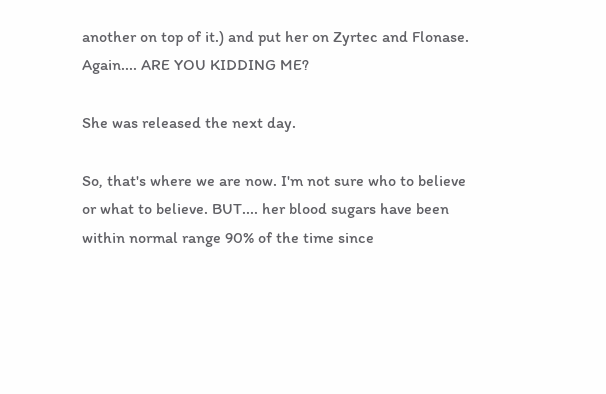another on top of it.) and put her on Zyrtec and Flonase. Again.... ARE YOU KIDDING ME?

She was released the next day.

So, that's where we are now. I'm not sure who to believe or what to believe. BUT.... her blood sugars have been within normal range 90% of the time since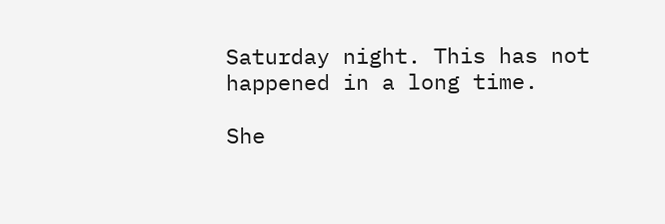Saturday night. This has not happened in a long time.

She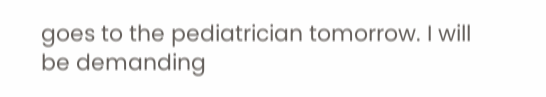goes to the pediatrician tomorrow. I will be demanding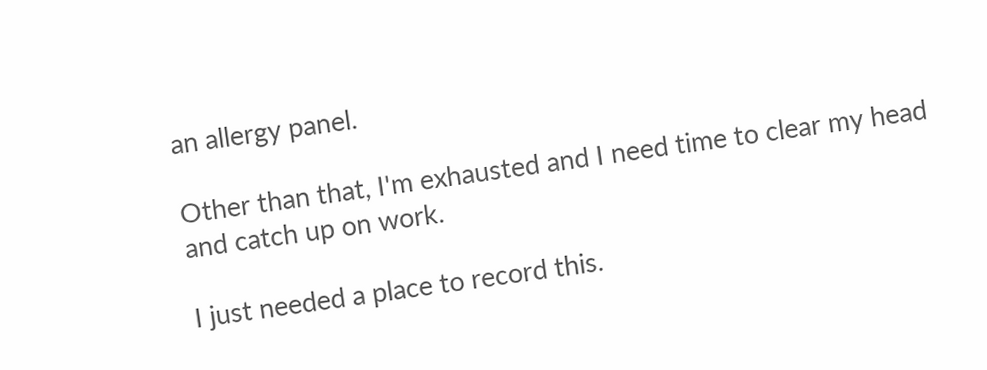an allergy panel.

Other than that, I'm exhausted and I need time to clear my head and catch up on work.

I just needed a place to record this.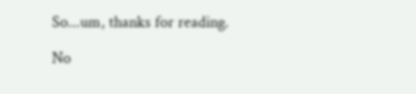So...um, thanks for reading.

No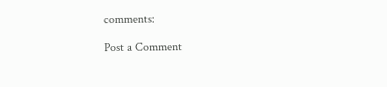comments:

Post a Comment